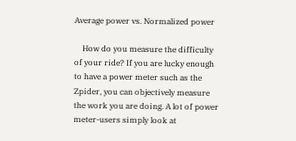Average power vs. Normalized power

    How do you measure the difficulty of your ride? If you are lucky enough to have a power meter such as the Zpider, you can objectively measure the work you are doing. A lot of power meter-users simply look at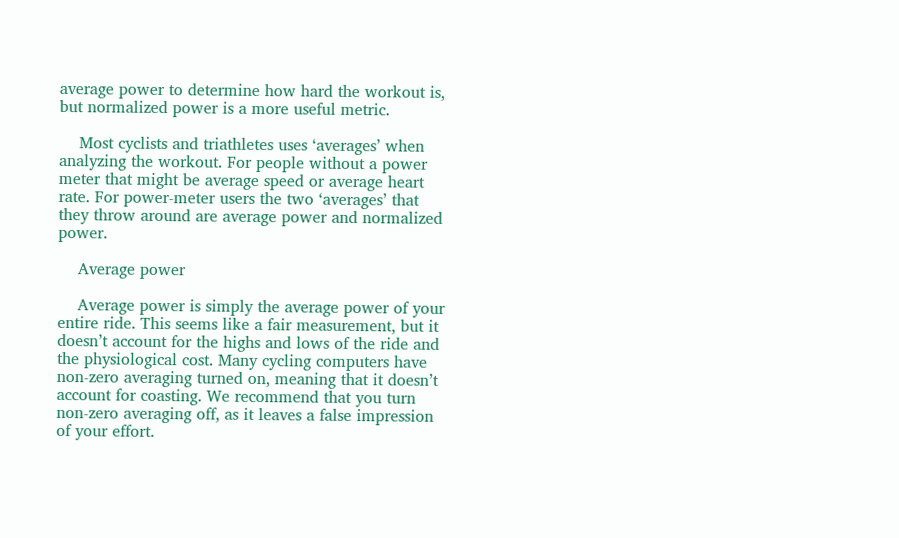average power to determine how hard the workout is, but normalized power is a more useful metric.

    Most cyclists and triathletes uses ‘averages’ when analyzing the workout. For people without a power meter that might be average speed or average heart rate. For power-meter users the two ‘averages’ that they throw around are average power and normalized power.

    Average power

    Average power is simply the average power of your entire ride. This seems like a fair measurement, but it doesn’t account for the highs and lows of the ride and the physiological cost. Many cycling computers have non-zero averaging turned on, meaning that it doesn’t account for coasting. We recommend that you turn non-zero averaging off, as it leaves a false impression of your effort.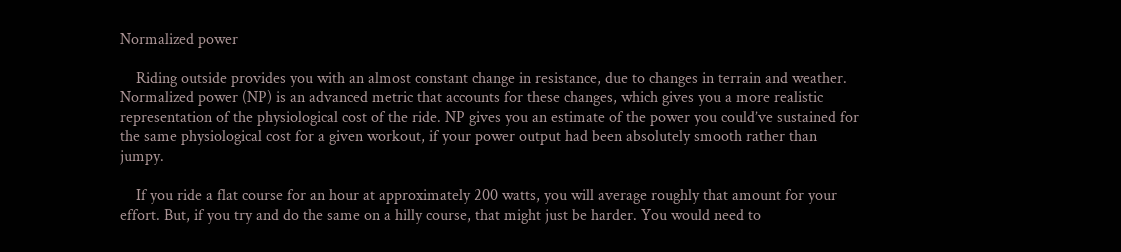Normalized power

    Riding outside provides you with an almost constant change in resistance, due to changes in terrain and weather. Normalized power (NP) is an advanced metric that accounts for these changes, which gives you a more realistic representation of the physiological cost of the ride. NP gives you an estimate of the power you could’ve sustained for the same physiological cost for a given workout, if your power output had been absolutely smooth rather than jumpy.

    If you ride a flat course for an hour at approximately 200 watts, you will average roughly that amount for your effort. But, if you try and do the same on a hilly course, that might just be harder. You would need to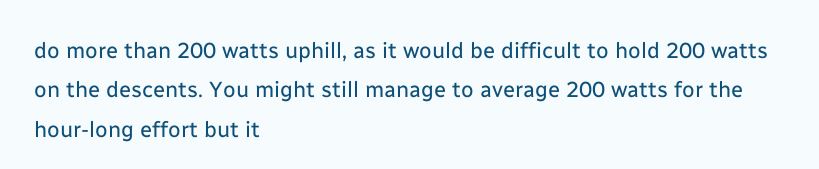do more than 200 watts uphill, as it would be difficult to hold 200 watts on the descents. You might still manage to average 200 watts for the hour-long effort but it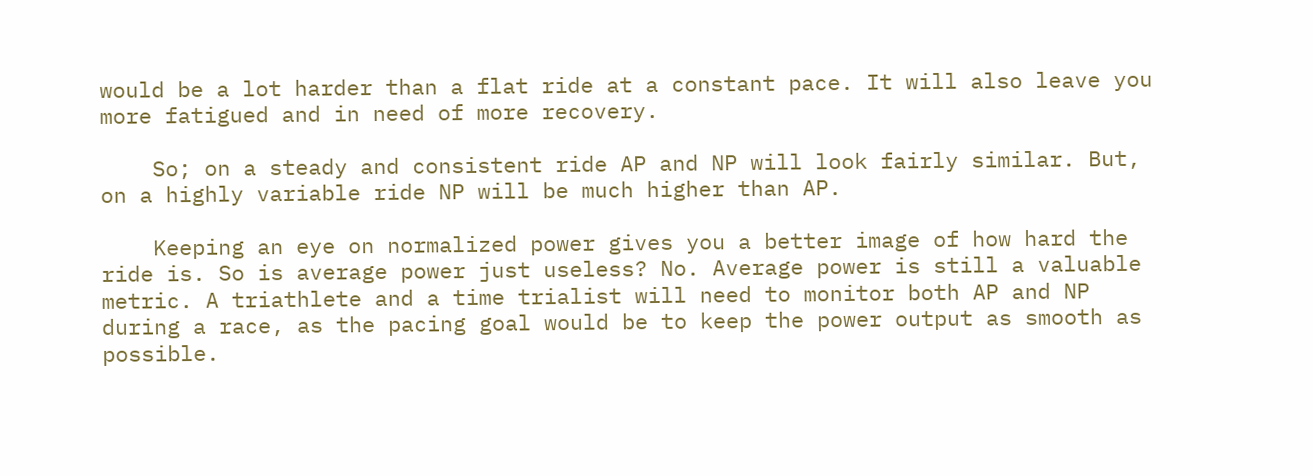would be a lot harder than a flat ride at a constant pace. It will also leave you more fatigued and in need of more recovery.

    So; on a steady and consistent ride AP and NP will look fairly similar. But, on a highly variable ride NP will be much higher than AP.

    Keeping an eye on normalized power gives you a better image of how hard the ride is. So is average power just useless? No. Average power is still a valuable metric. A triathlete and a time trialist will need to monitor both AP and NP during a race, as the pacing goal would be to keep the power output as smooth as possible.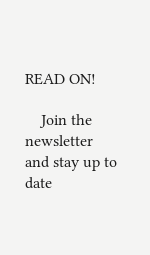READ ON!

    Join the newsletter and stay up to date